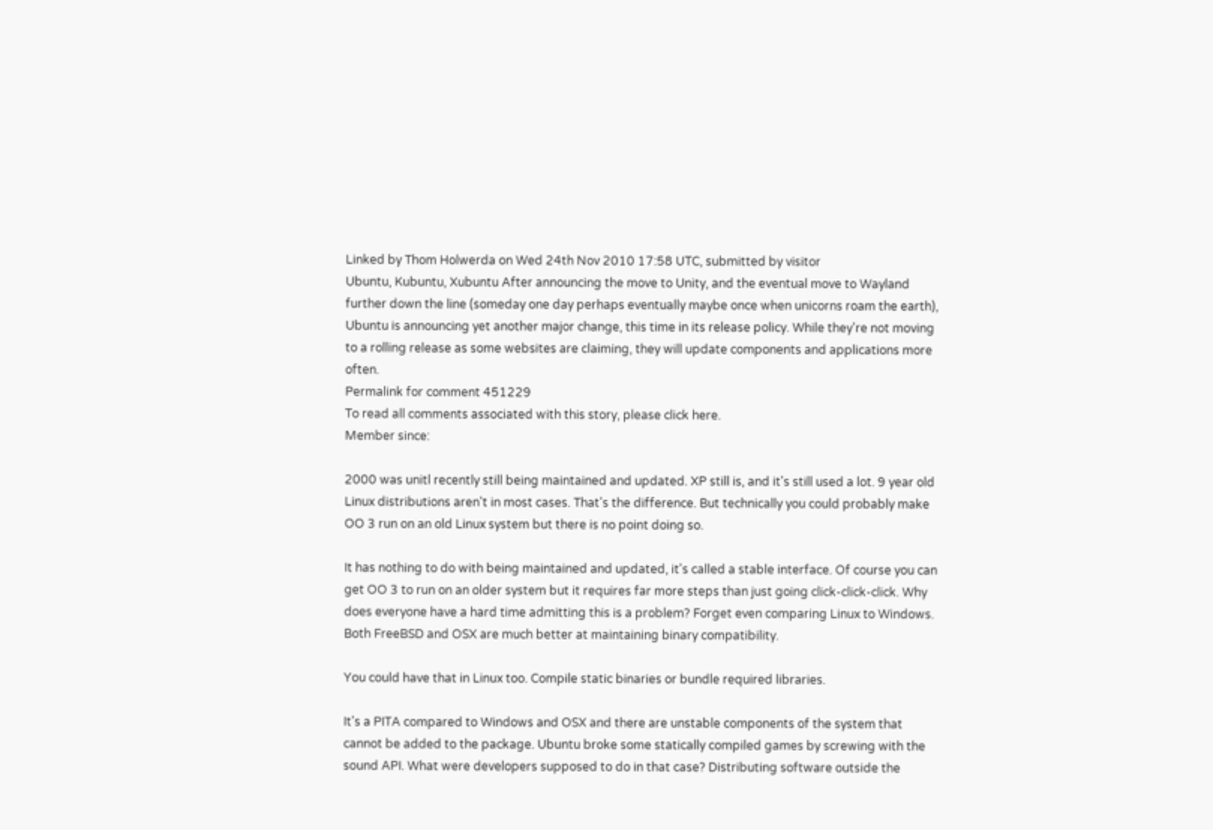Linked by Thom Holwerda on Wed 24th Nov 2010 17:58 UTC, submitted by visitor
Ubuntu, Kubuntu, Xubuntu After announcing the move to Unity, and the eventual move to Wayland further down the line (someday one day perhaps eventually maybe once when unicorns roam the earth), Ubuntu is announcing yet another major change, this time in its release policy. While they're not moving to a rolling release as some websites are claiming, they will update components and applications more often.
Permalink for comment 451229
To read all comments associated with this story, please click here.
Member since:

2000 was unitl recently still being maintained and updated. XP still is, and it's still used a lot. 9 year old Linux distributions aren't in most cases. That's the difference. But technically you could probably make OO 3 run on an old Linux system but there is no point doing so.

It has nothing to do with being maintained and updated, it's called a stable interface. Of course you can get OO 3 to run on an older system but it requires far more steps than just going click-click-click. Why does everyone have a hard time admitting this is a problem? Forget even comparing Linux to Windows. Both FreeBSD and OSX are much better at maintaining binary compatibility.

You could have that in Linux too. Compile static binaries or bundle required libraries.

It's a PITA compared to Windows and OSX and there are unstable components of the system that cannot be added to the package. Ubuntu broke some statically compiled games by screwing with the sound API. What were developers supposed to do in that case? Distributing software outside the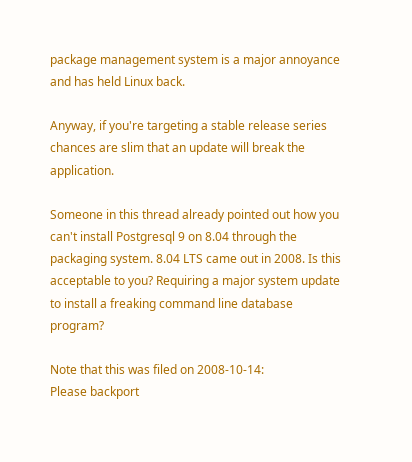package management system is a major annoyance and has held Linux back.

Anyway, if you're targeting a stable release series chances are slim that an update will break the application.

Someone in this thread already pointed out how you can't install Postgresql 9 on 8.04 through the packaging system. 8.04 LTS came out in 2008. Is this acceptable to you? Requiring a major system update to install a freaking command line database program?

Note that this was filed on 2008-10-14:
Please backport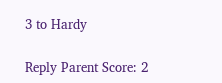3 to Hardy

Reply Parent Score: 2